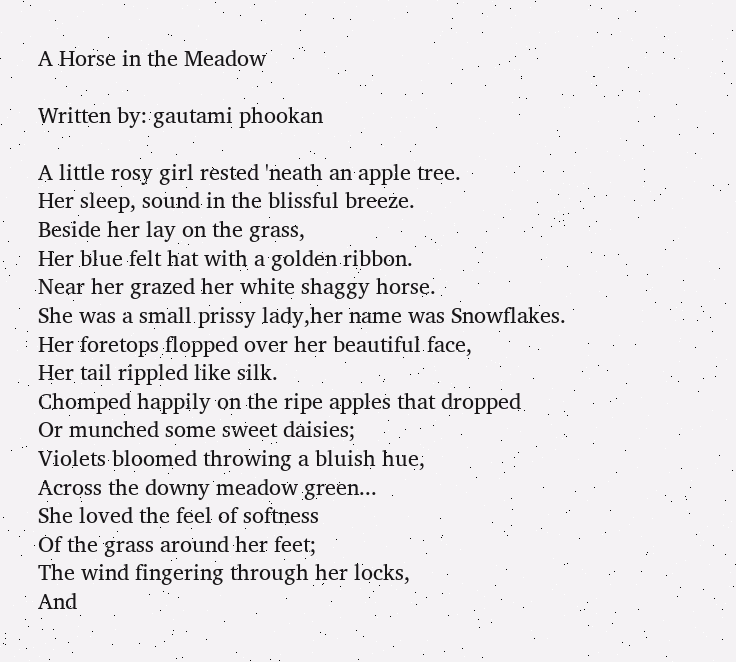A Horse in the Meadow

Written by: gautami phookan

A little rosy girl rested 'neath an apple tree.
Her sleep, sound in the blissful breeze.
Beside her lay on the grass,
Her blue felt hat with a golden ribbon.
Near her grazed her white shaggy horse.
She was a small prissy lady,her name was Snowflakes.
Her foretops flopped over her beautiful face,
Her tail rippled like silk.
Chomped happily on the ripe apples that dropped
Or munched some sweet daisies;
Violets bloomed throwing a bluish hue,
Across the downy meadow green...
She loved the feel of softness
Of the grass around her feet;
The wind fingering through her locks,
And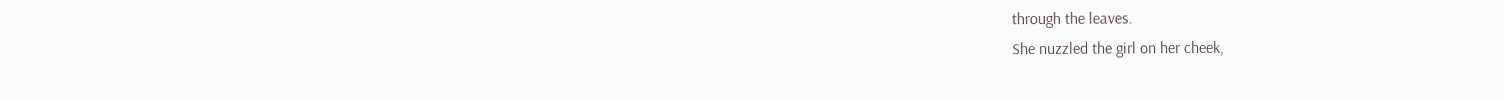through the leaves.
She nuzzled the girl on her cheek,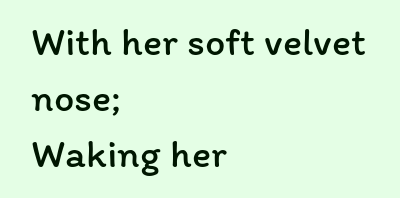With her soft velvet nose;
Waking her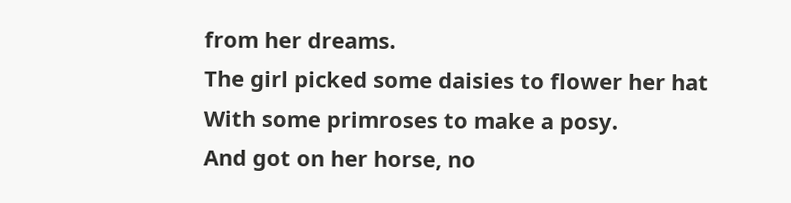from her dreams.
The girl picked some daisies to flower her hat
With some primroses to make a posy.
And got on her horse, no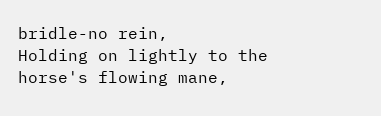bridle-no rein,
Holding on lightly to the horse's flowing mane,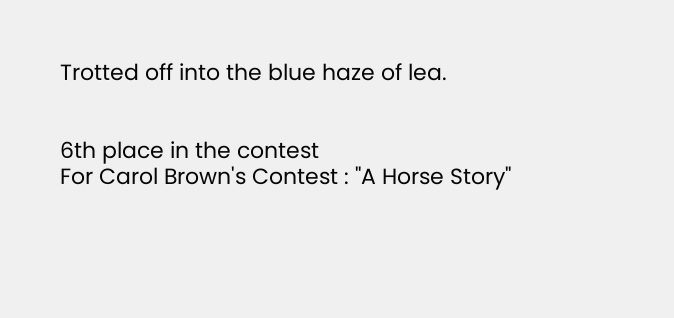Trotted off into the blue haze of lea.


6th place in the contest
For Carol Brown's Contest : "A Horse Story"